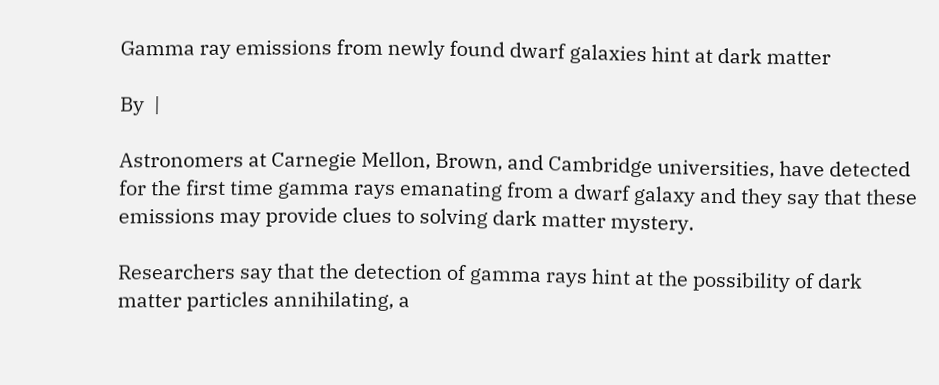Gamma ray emissions from newly found dwarf galaxies hint at dark matter

By  |

Astronomers at Carnegie Mellon, Brown, and Cambridge universities, have detected for the first time gamma rays emanating from a dwarf galaxy and they say that these emissions may provide clues to solving dark matter mystery.

Researchers say that the detection of gamma rays hint at the possibility of dark matter particles annihilating, a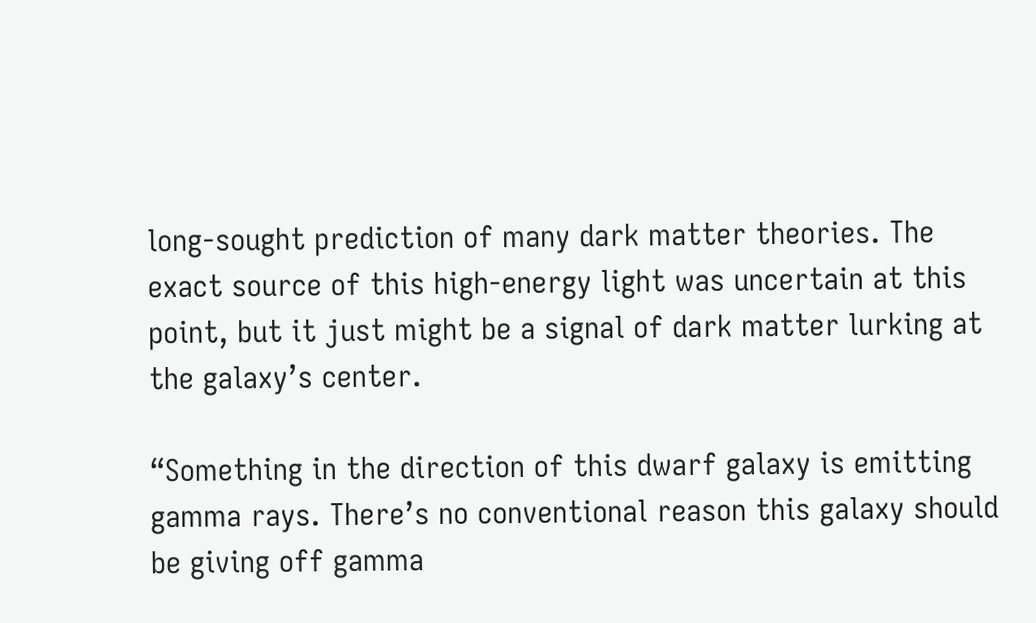long-sought prediction of many dark matter theories. The exact source of this high-energy light was uncertain at this point, but it just might be a signal of dark matter lurking at the galaxy’s center.

“Something in the direction of this dwarf galaxy is emitting gamma rays. There’s no conventional reason this galaxy should be giving off gamma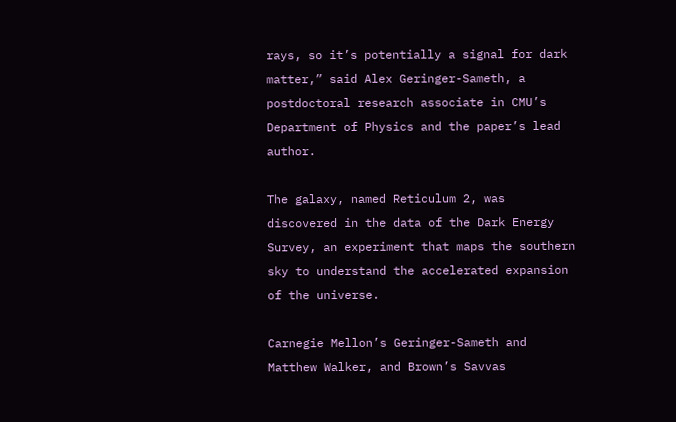rays, so it’s potentially a signal for dark matter,” said Alex Geringer-Sameth, a postdoctoral research associate in CMU’s Department of Physics and the paper’s lead author.

The galaxy, named Reticulum 2, was discovered in the data of the Dark Energy Survey, an experiment that maps the southern sky to understand the accelerated expansion of the universe.

Carnegie Mellon’s Geringer-Sameth and Matthew Walker, and Brown’s Savvas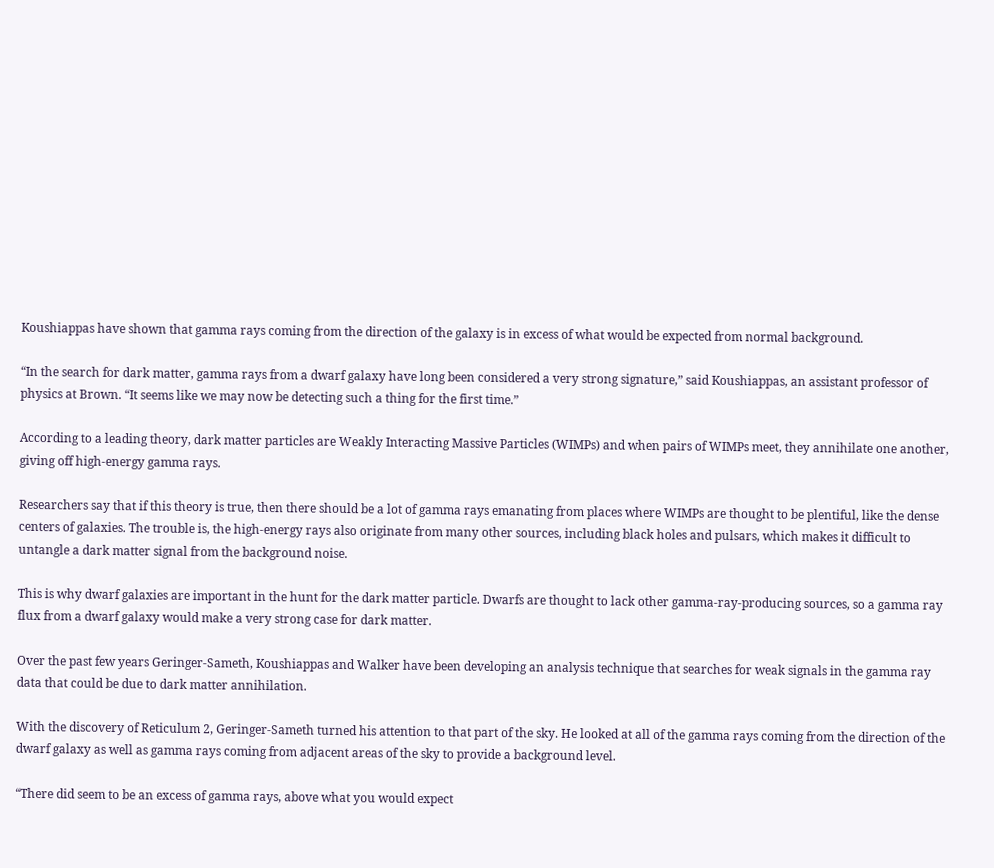Koushiappas have shown that gamma rays coming from the direction of the galaxy is in excess of what would be expected from normal background.

“In the search for dark matter, gamma rays from a dwarf galaxy have long been considered a very strong signature,” said Koushiappas, an assistant professor of physics at Brown. “It seems like we may now be detecting such a thing for the first time.”

According to a leading theory, dark matter particles are Weakly Interacting Massive Particles (WIMPs) and when pairs of WIMPs meet, they annihilate one another, giving off high-energy gamma rays.

Researchers say that if this theory is true, then there should be a lot of gamma rays emanating from places where WIMPs are thought to be plentiful, like the dense centers of galaxies. The trouble is, the high-energy rays also originate from many other sources, including black holes and pulsars, which makes it difficult to untangle a dark matter signal from the background noise.

This is why dwarf galaxies are important in the hunt for the dark matter particle. Dwarfs are thought to lack other gamma-ray-producing sources, so a gamma ray flux from a dwarf galaxy would make a very strong case for dark matter.

Over the past few years Geringer-Sameth, Koushiappas and Walker have been developing an analysis technique that searches for weak signals in the gamma ray data that could be due to dark matter annihilation.

With the discovery of Reticulum 2, Geringer-Sameth turned his attention to that part of the sky. He looked at all of the gamma rays coming from the direction of the dwarf galaxy as well as gamma rays coming from adjacent areas of the sky to provide a background level.

“There did seem to be an excess of gamma rays, above what you would expect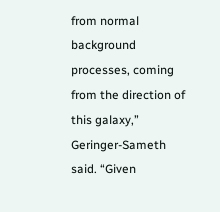from normal background processes, coming from the direction of this galaxy,” Geringer-Sameth said. “Given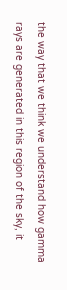the way that we think we understand how gamma rays are generated in this region of the sky, it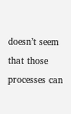doesn’t seem that those processes can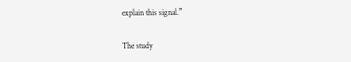explain this signal.”

The study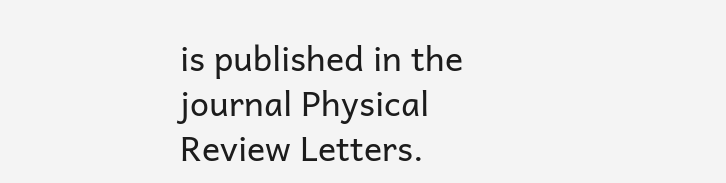is published in the journal Physical Review Letters.